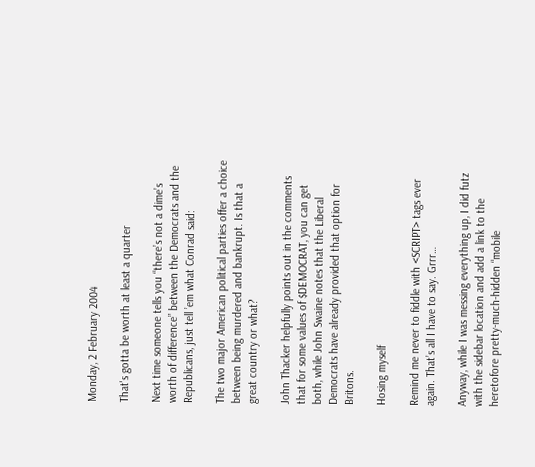Monday, 2 February 2004

That's gotta be worth at least a quarter

Next time someone tells you “there’s not a dime’s worth of difference” between the Democrats and the Republicans, just tell ’em what Conrad said:

The two major American political parties offer a choice between being murdered and bankrupt. Is that a great country or what?

John Thacker helpfully points out in the comments that for some values of $DEMOCRAT, you can get both, while John Swaine notes that the Liberal Democrats have already provided that option for Britons.

Hosing myself

Remind me never to fiddle with <SCRIPT> tags ever again. That’s all I have to say. Grrr…

Anyway, while I was messing everything up, I did futz with the sidebar location and add a link to the heretofore pretty-much-hidden “mobile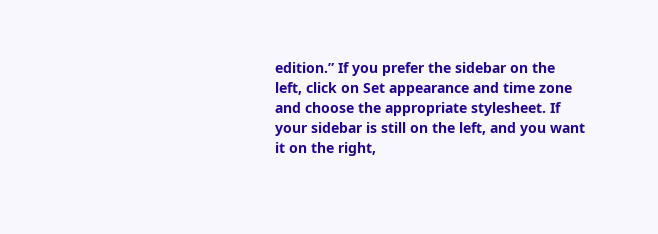edition.” If you prefer the sidebar on the left, click on Set appearance and time zone and choose the appropriate stylesheet. If your sidebar is still on the left, and you want it on the right,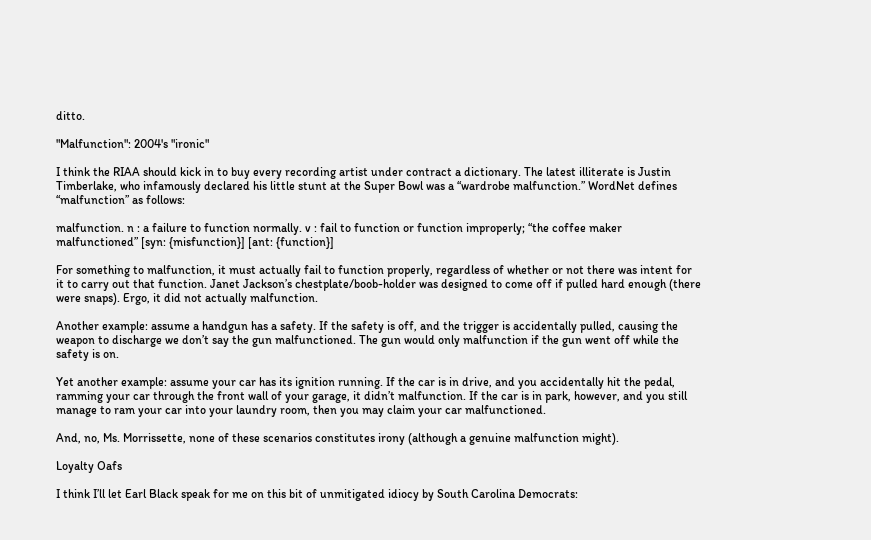ditto.

"Malfunction": 2004's "ironic"

I think the RIAA should kick in to buy every recording artist under contract a dictionary. The latest illiterate is Justin Timberlake, who infamously declared his little stunt at the Super Bowl was a “wardrobe malfunction.” WordNet defines “malfunction” as follows:

malfunction. n : a failure to function normally. v : fail to function or function improperly; “the coffee maker malfunctioned” [syn: {misfunction}] [ant: {function}]

For something to malfunction, it must actually fail to function properly, regardless of whether or not there was intent for it to carry out that function. Janet Jackson’s chestplate/boob-holder was designed to come off if pulled hard enough (there were snaps). Ergo, it did not actually malfunction.

Another example: assume a handgun has a safety. If the safety is off, and the trigger is accidentally pulled, causing the weapon to discharge we don’t say the gun malfunctioned. The gun would only malfunction if the gun went off while the safety is on.

Yet another example: assume your car has its ignition running. If the car is in drive, and you accidentally hit the pedal, ramming your car through the front wall of your garage, it didn’t malfunction. If the car is in park, however, and you still manage to ram your car into your laundry room, then you may claim your car malfunctioned.

And, no, Ms. Morrissette, none of these scenarios constitutes irony (although a genuine malfunction might).

Loyalty Oafs

I think I’ll let Earl Black speak for me on this bit of unmitigated idiocy by South Carolina Democrats: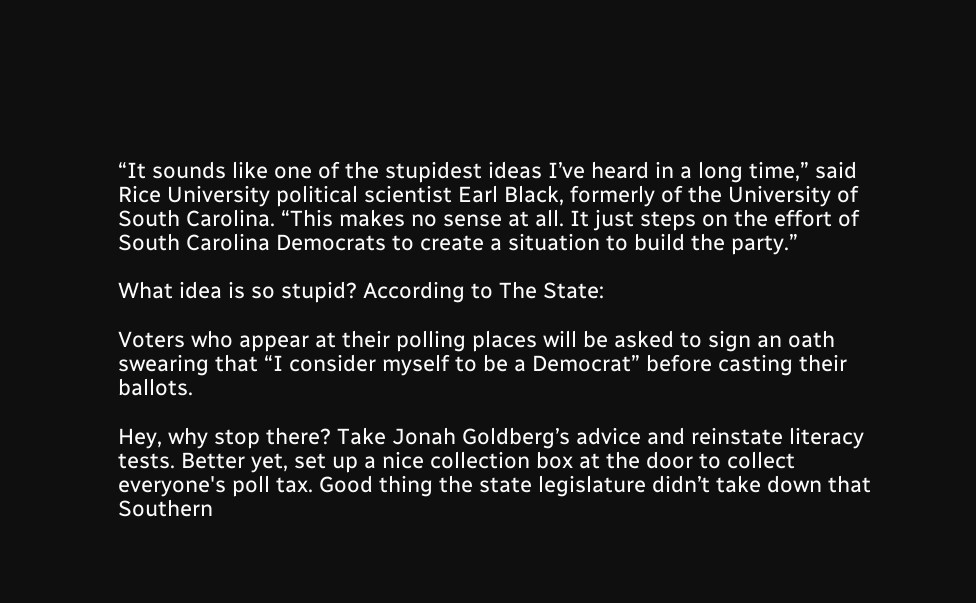“It sounds like one of the stupidest ideas I’ve heard in a long time,” said Rice University political scientist Earl Black, formerly of the University of South Carolina. “This makes no sense at all. It just steps on the effort of South Carolina Democrats to create a situation to build the party.”

What idea is so stupid? According to The State:

Voters who appear at their polling places will be asked to sign an oath swearing that “I consider myself to be a Democrat” before casting their ballots.

Hey, why stop there? Take Jonah Goldberg’s advice and reinstate literacy tests. Better yet, set up a nice collection box at the door to collect everyone's poll tax. Good thing the state legislature didn’t take down that Southern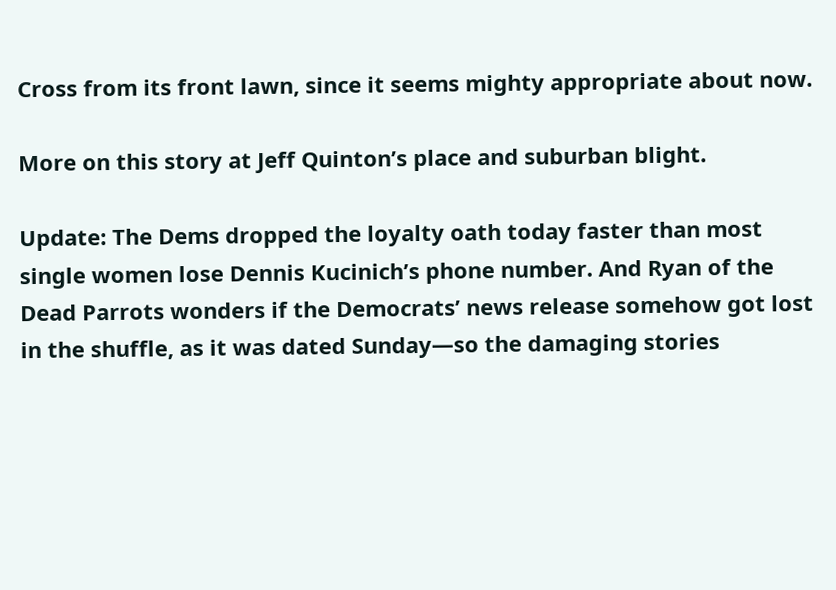Cross from its front lawn, since it seems mighty appropriate about now.

More on this story at Jeff Quinton’s place and suburban blight.

Update: The Dems dropped the loyalty oath today faster than most single women lose Dennis Kucinich’s phone number. And Ryan of the Dead Parrots wonders if the Democrats’ news release somehow got lost in the shuffle, as it was dated Sunday—so the damaging stories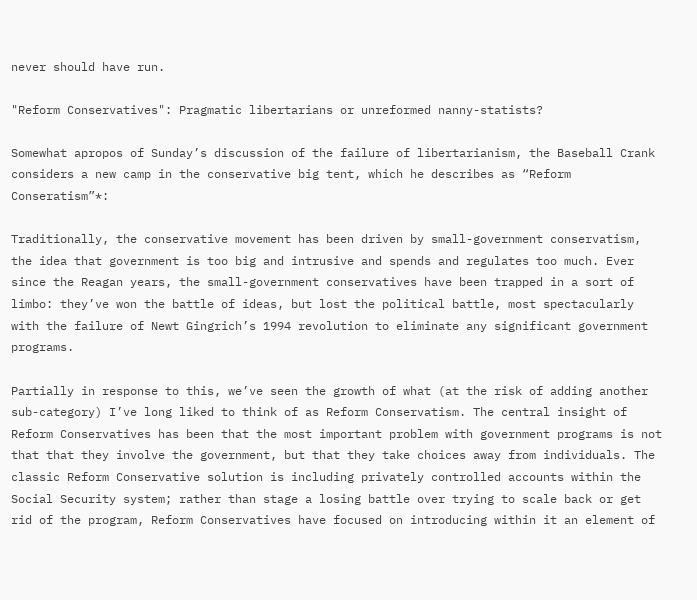never should have run.

"Reform Conservatives": Pragmatic libertarians or unreformed nanny-statists?

Somewhat apropos of Sunday’s discussion of the failure of libertarianism, the Baseball Crank considers a new camp in the conservative big tent, which he describes as “Reform Conseratism”*:

Traditionally, the conservative movement has been driven by small-government conservatism, the idea that government is too big and intrusive and spends and regulates too much. Ever since the Reagan years, the small-government conservatives have been trapped in a sort of limbo: they’ve won the battle of ideas, but lost the political battle, most spectacularly with the failure of Newt Gingrich’s 1994 revolution to eliminate any significant government programs.

Partially in response to this, we’ve seen the growth of what (at the risk of adding another sub-category) I’ve long liked to think of as Reform Conservatism. The central insight of Reform Conservatives has been that the most important problem with government programs is not that that they involve the government, but that they take choices away from individuals. The classic Reform Conservative solution is including privately controlled accounts within the Social Security system; rather than stage a losing battle over trying to scale back or get rid of the program, Reform Conservatives have focused on introducing within it an element of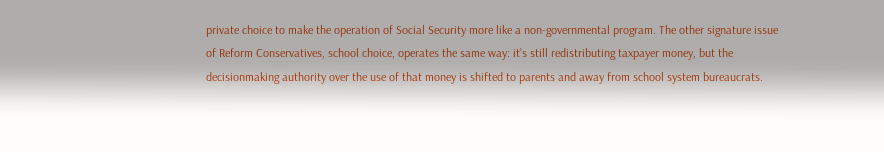private choice to make the operation of Social Security more like a non-governmental program. The other signature issue of Reform Conservatives, school choice, operates the same way: it’s still redistributing taxpayer money, but the decisionmaking authority over the use of that money is shifted to parents and away from school system bureaucrats.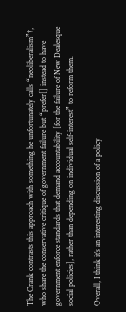The Crank contrasts this approach with something he unfortunately calls “neoliberalism”†, who share the conservative critique of government failure but “prefer[] instead to have government enforce standards that demand accountability [for the failure of New Dealesque social policies], rather than depending on individual self-interest” to reform them.

Overall, I think it’s an interesting discussion of a policy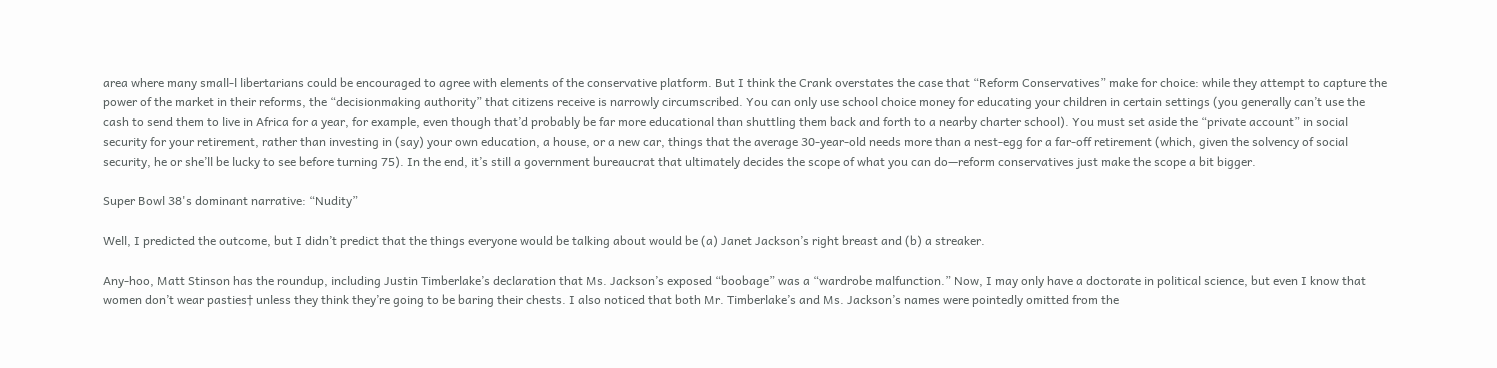area where many small-l libertarians could be encouraged to agree with elements of the conservative platform. But I think the Crank overstates the case that “Reform Conservatives” make for choice: while they attempt to capture the power of the market in their reforms, the “decisionmaking authority” that citizens receive is narrowly circumscribed. You can only use school choice money for educating your children in certain settings (you generally can’t use the cash to send them to live in Africa for a year, for example, even though that’d probably be far more educational than shuttling them back and forth to a nearby charter school). You must set aside the “private account” in social security for your retirement, rather than investing in (say) your own education, a house, or a new car, things that the average 30-year-old needs more than a nest-egg for a far-off retirement (which, given the solvency of social security, he or she’ll be lucky to see before turning 75). In the end, it’s still a government bureaucrat that ultimately decides the scope of what you can do—reform conservatives just make the scope a bit bigger.

Super Bowl 38's dominant narrative: “Nudity”

Well, I predicted the outcome, but I didn’t predict that the things everyone would be talking about would be (a) Janet Jackson’s right breast and (b) a streaker.

Any-hoo, Matt Stinson has the roundup, including Justin Timberlake’s declaration that Ms. Jackson’s exposed “boobage” was a “wardrobe malfunction.” Now, I may only have a doctorate in political science, but even I know that women don’t wear pasties† unless they think they’re going to be baring their chests. I also noticed that both Mr. Timberlake’s and Ms. Jackson’s names were pointedly omitted from the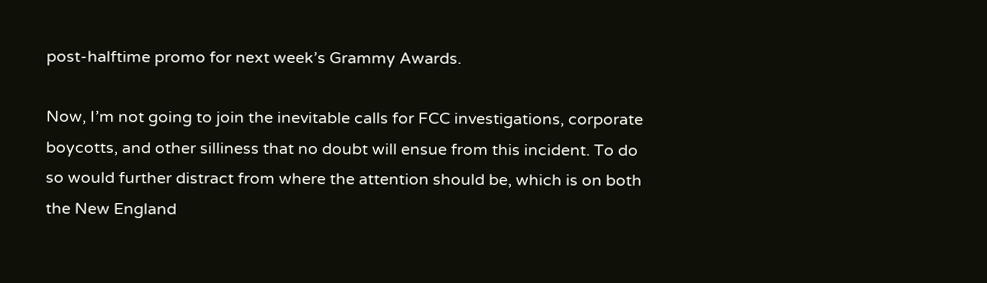post-halftime promo for next week’s Grammy Awards.

Now, I’m not going to join the inevitable calls for FCC investigations, corporate boycotts, and other silliness that no doubt will ensue from this incident. To do so would further distract from where the attention should be, which is on both the New England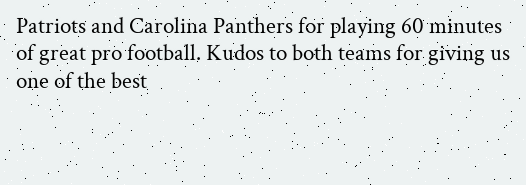Patriots and Carolina Panthers for playing 60 minutes of great pro football. Kudos to both teams for giving us one of the best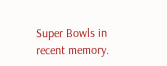Super Bowls in recent memory.